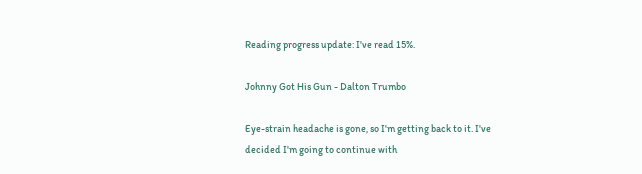Reading progress update: I've read 15%.

Johnny Got His Gun - Dalton Trumbo

Eye-strain headache is gone, so I'm getting back to it. I've decided I'm going to continue with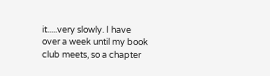it.....very slowly. I have over a week until my book club meets, so a chapter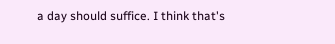a day should suffice. I think that's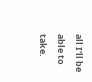all I'll be able to take.